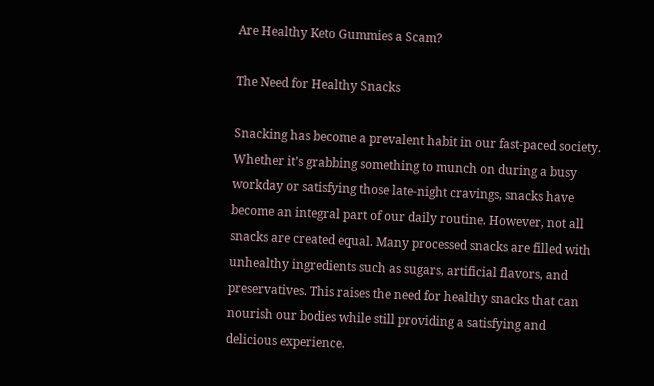Are Healthy Keto Gummies a Scam?

The Need for Healthy Snacks

Snacking has become a prevalent habit in our fast-paced society. Whether it’s grabbing something to munch on during a busy workday or satisfying those late-night cravings, snacks have become an integral part of our daily routine. However, not all snacks are created equal. Many processed snacks are filled with unhealthy ingredients such as sugars, artificial flavors, and preservatives. This raises the need for healthy snacks that can nourish our bodies while still providing a satisfying and delicious experience.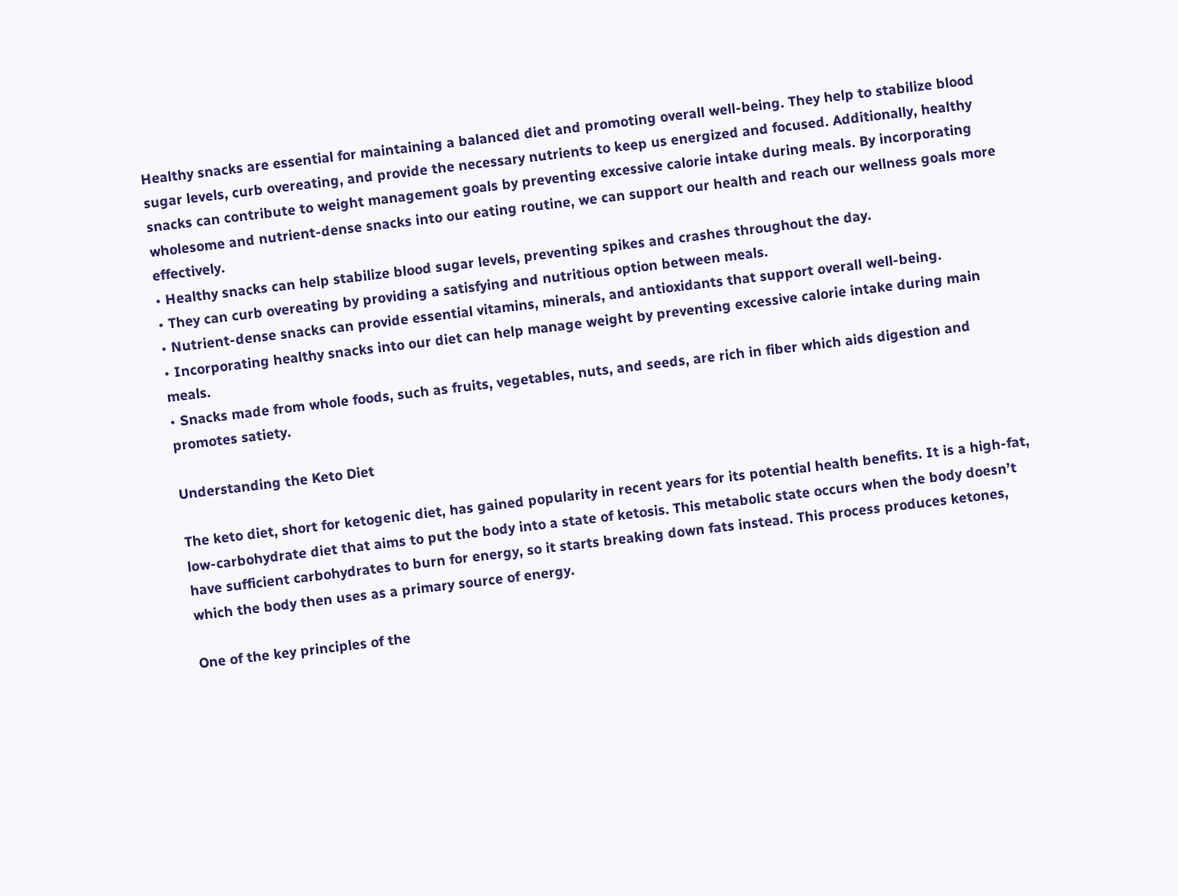Healthy snacks are essential for maintaining a balanced diet and promoting overall well-being. They help to stabilize blood sugar levels, curb overeating, and provide the necessary nutrients to keep us energized and focused. Additionally, healthy snacks can contribute to weight management goals by preventing excessive calorie intake during meals. By incorporating wholesome and nutrient-dense snacks into our eating routine, we can support our health and reach our wellness goals more effectively.
• Healthy snacks can help stabilize blood sugar levels, preventing spikes and crashes throughout the day.
• They can curb overeating by providing a satisfying and nutritious option between meals.
• Nutrient-dense snacks can provide essential vitamins, minerals, and antioxidants that support overall well-being.
• Incorporating healthy snacks into our diet can help manage weight by preventing excessive calorie intake during main meals.
• Snacks made from whole foods, such as fruits, vegetables, nuts, and seeds, are rich in fiber which aids digestion and promotes satiety.

Understanding the Keto Diet

The keto diet, short for ketogenic diet, has gained popularity in recent years for its potential health benefits. It is a high-fat, low-carbohydrate diet that aims to put the body into a state of ketosis. This metabolic state occurs when the body doesn’t have sufficient carbohydrates to burn for energy, so it starts breaking down fats instead. This process produces ketones, which the body then uses as a primary source of energy.

One of the key principles of the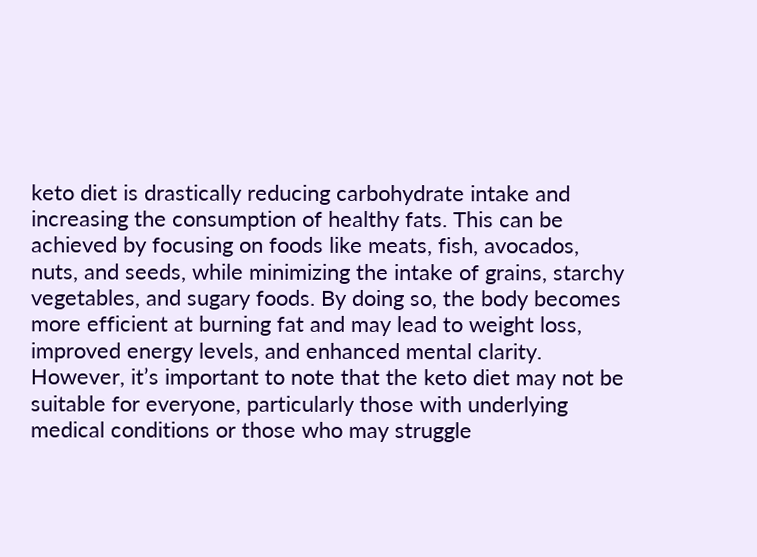keto diet is drastically reducing carbohydrate intake and increasing the consumption of healthy fats. This can be achieved by focusing on foods like meats, fish, avocados, nuts, and seeds, while minimizing the intake of grains, starchy vegetables, and sugary foods. By doing so, the body becomes more efficient at burning fat and may lead to weight loss, improved energy levels, and enhanced mental clarity. However, it’s important to note that the keto diet may not be suitable for everyone, particularly those with underlying medical conditions or those who may struggle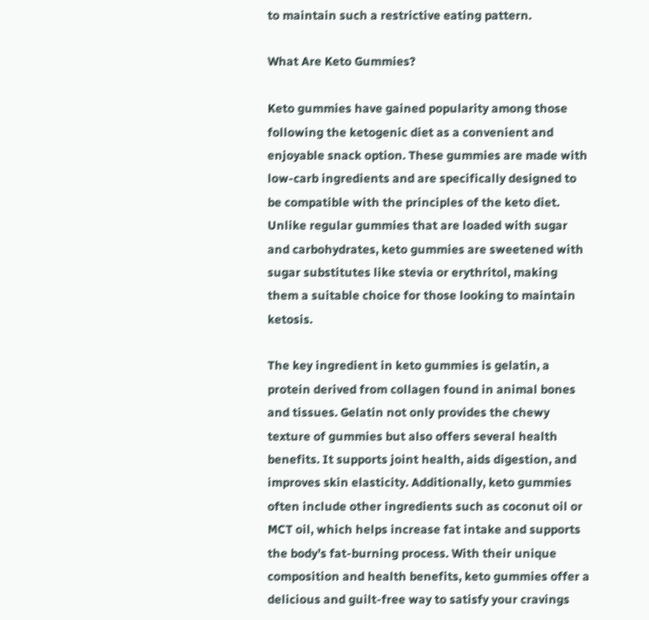to maintain such a restrictive eating pattern.

What Are Keto Gummies?

Keto gummies have gained popularity among those following the ketogenic diet as a convenient and enjoyable snack option. These gummies are made with low-carb ingredients and are specifically designed to be compatible with the principles of the keto diet. Unlike regular gummies that are loaded with sugar and carbohydrates, keto gummies are sweetened with sugar substitutes like stevia or erythritol, making them a suitable choice for those looking to maintain ketosis.

The key ingredient in keto gummies is gelatin, a protein derived from collagen found in animal bones and tissues. Gelatin not only provides the chewy texture of gummies but also offers several health benefits. It supports joint health, aids digestion, and improves skin elasticity. Additionally, keto gummies often include other ingredients such as coconut oil or MCT oil, which helps increase fat intake and supports the body’s fat-burning process. With their unique composition and health benefits, keto gummies offer a delicious and guilt-free way to satisfy your cravings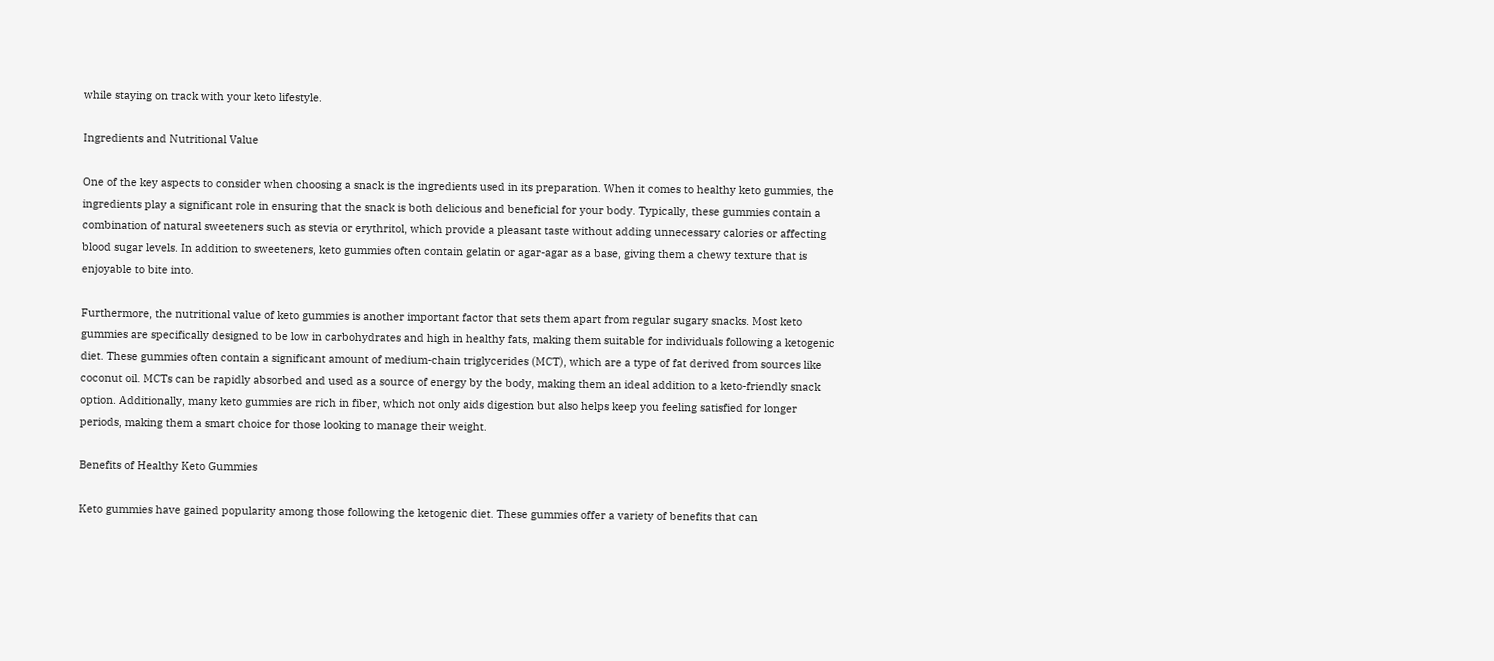while staying on track with your keto lifestyle.

Ingredients and Nutritional Value

One of the key aspects to consider when choosing a snack is the ingredients used in its preparation. When it comes to healthy keto gummies, the ingredients play a significant role in ensuring that the snack is both delicious and beneficial for your body. Typically, these gummies contain a combination of natural sweeteners such as stevia or erythritol, which provide a pleasant taste without adding unnecessary calories or affecting blood sugar levels. In addition to sweeteners, keto gummies often contain gelatin or agar-agar as a base, giving them a chewy texture that is enjoyable to bite into.

Furthermore, the nutritional value of keto gummies is another important factor that sets them apart from regular sugary snacks. Most keto gummies are specifically designed to be low in carbohydrates and high in healthy fats, making them suitable for individuals following a ketogenic diet. These gummies often contain a significant amount of medium-chain triglycerides (MCT), which are a type of fat derived from sources like coconut oil. MCTs can be rapidly absorbed and used as a source of energy by the body, making them an ideal addition to a keto-friendly snack option. Additionally, many keto gummies are rich in fiber, which not only aids digestion but also helps keep you feeling satisfied for longer periods, making them a smart choice for those looking to manage their weight.

Benefits of Healthy Keto Gummies

Keto gummies have gained popularity among those following the ketogenic diet. These gummies offer a variety of benefits that can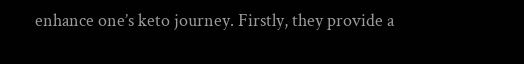enhance one’s keto journey. Firstly, they provide a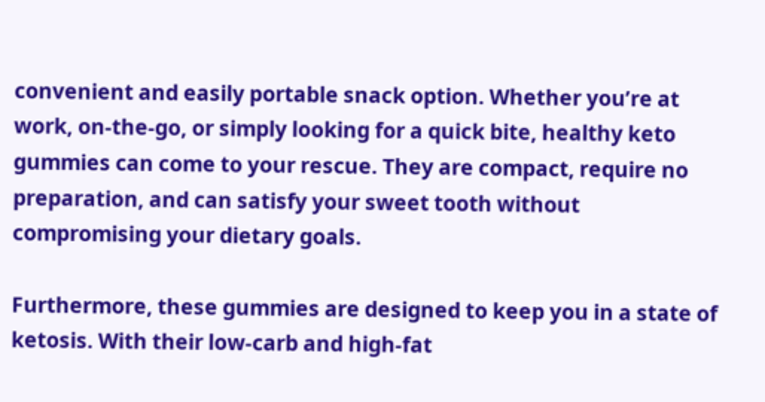convenient and easily portable snack option. Whether you’re at work, on-the-go, or simply looking for a quick bite, healthy keto gummies can come to your rescue. They are compact, require no preparation, and can satisfy your sweet tooth without compromising your dietary goals.

Furthermore, these gummies are designed to keep you in a state of ketosis. With their low-carb and high-fat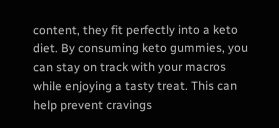content, they fit perfectly into a keto diet. By consuming keto gummies, you can stay on track with your macros while enjoying a tasty treat. This can help prevent cravings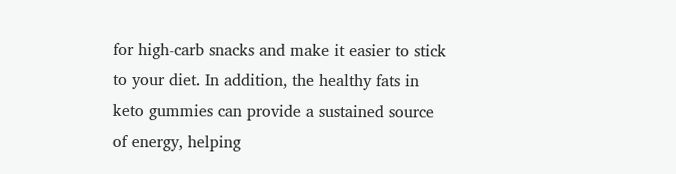for high-carb snacks and make it easier to stick to your diet. In addition, the healthy fats in keto gummies can provide a sustained source of energy, helping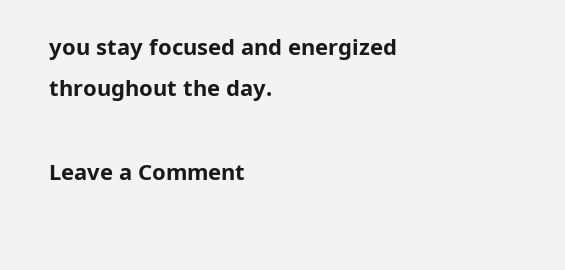you stay focused and energized throughout the day.

Leave a Comment